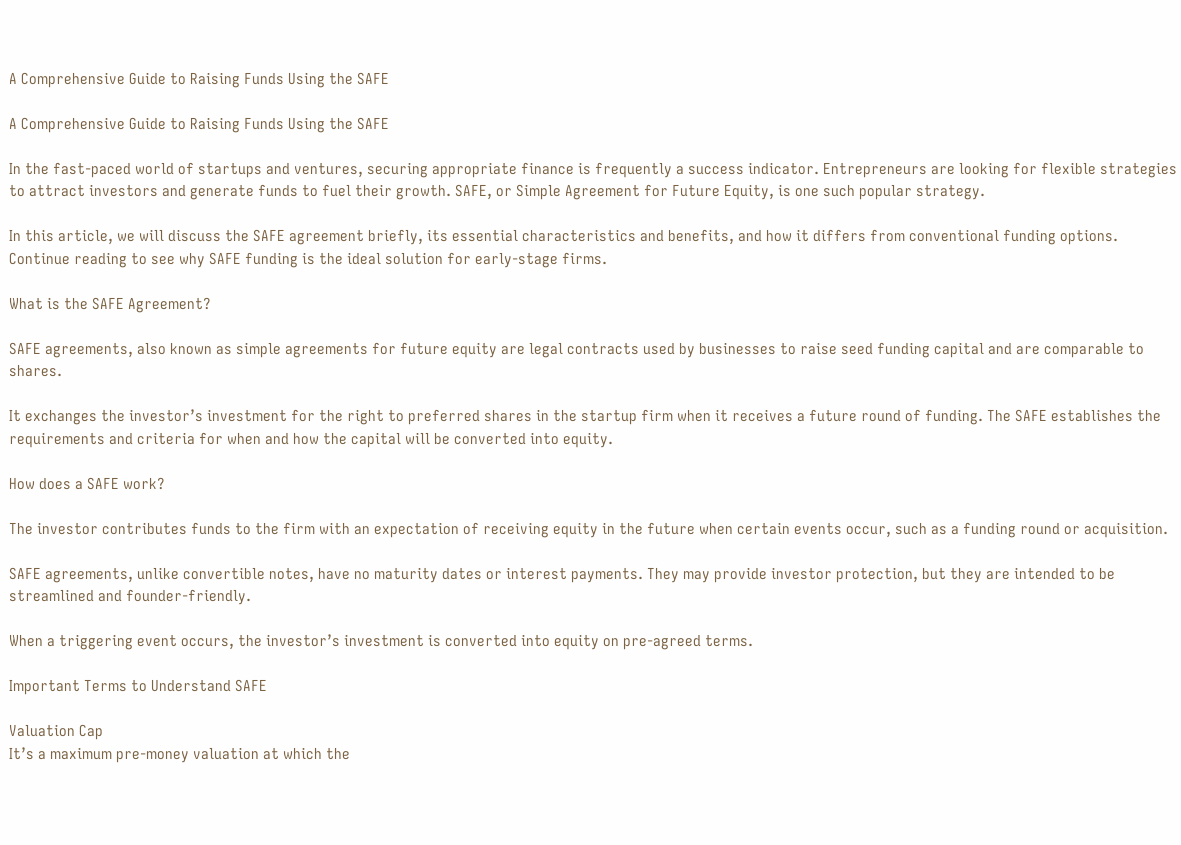A Comprehensive Guide to Raising Funds Using the SAFE

A Comprehensive Guide to Raising Funds Using the SAFE

In the fast-paced world of startups and ventures, securing appropriate finance is frequently a success indicator. Entrepreneurs are looking for flexible strategies to attract investors and generate funds to fuel their growth. SAFE, or Simple Agreement for Future Equity, is one such popular strategy.

In this article, we will discuss the SAFE agreement briefly, its essential characteristics and benefits, and how it differs from conventional funding options. Continue reading to see why SAFE funding is the ideal solution for early-stage firms.

What is the SAFE Agreement?

SAFE agreements, also known as simple agreements for future equity are legal contracts used by businesses to raise seed funding capital and are comparable to shares.

It exchanges the investor’s investment for the right to preferred shares in the startup firm when it receives a future round of funding. The SAFE establishes the requirements and criteria for when and how the capital will be converted into equity.

How does a SAFE work?

The investor contributes funds to the firm with an expectation of receiving equity in the future when certain events occur, such as a funding round or acquisition.

SAFE agreements, unlike convertible notes, have no maturity dates or interest payments. They may provide investor protection, but they are intended to be streamlined and founder-friendly.

When a triggering event occurs, the investor’s investment is converted into equity on pre-agreed terms.

Important Terms to Understand SAFE

Valuation Cap
It’s a maximum pre-money valuation at which the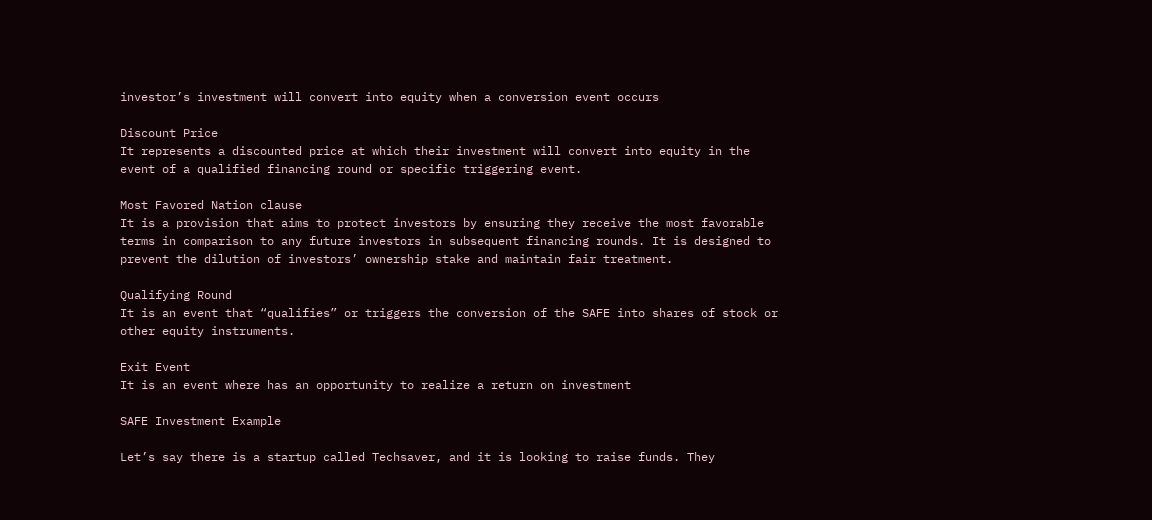investor’s investment will convert into equity when a conversion event occurs

Discount Price
It represents a discounted price at which their investment will convert into equity in the event of a qualified financing round or specific triggering event.

Most Favored Nation clause
It is a provision that aims to protect investors by ensuring they receive the most favorable terms in comparison to any future investors in subsequent financing rounds. It is designed to prevent the dilution of investors’ ownership stake and maintain fair treatment.

Qualifying Round
It is an event that “qualifies” or triggers the conversion of the SAFE into shares of stock or other equity instruments.

Exit Event
It is an event where has an opportunity to realize a return on investment

SAFE Investment Example

Let’s say there is a startup called Techsaver, and it is looking to raise funds. They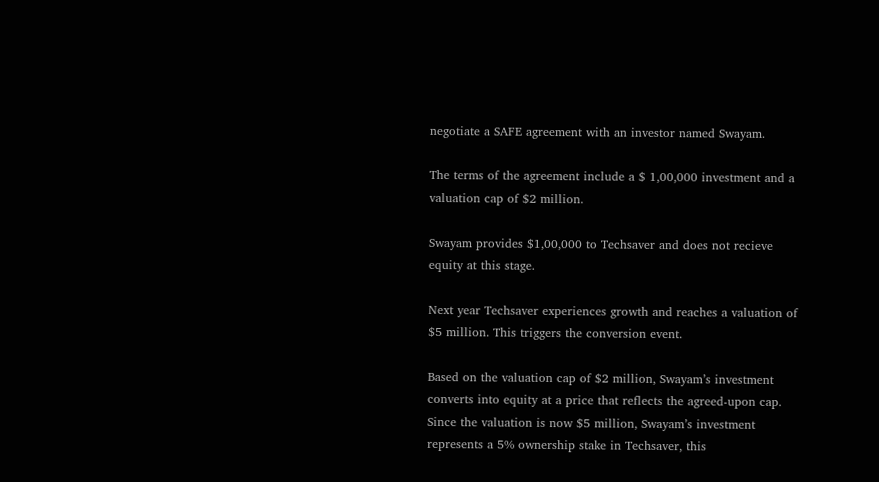negotiate a SAFE agreement with an investor named Swayam.

The terms of the agreement include a $ 1,00,000 investment and a valuation cap of $2 million.

Swayam provides $1,00,000 to Techsaver and does not recieve equity at this stage.

Next year Techsaver experiences growth and reaches a valuation of $5 million. This triggers the conversion event.

Based on the valuation cap of $2 million, Swayam’s investment converts into equity at a price that reflects the agreed-upon cap. Since the valuation is now $5 million, Swayam’s investment represents a 5% ownership stake in Techsaver, this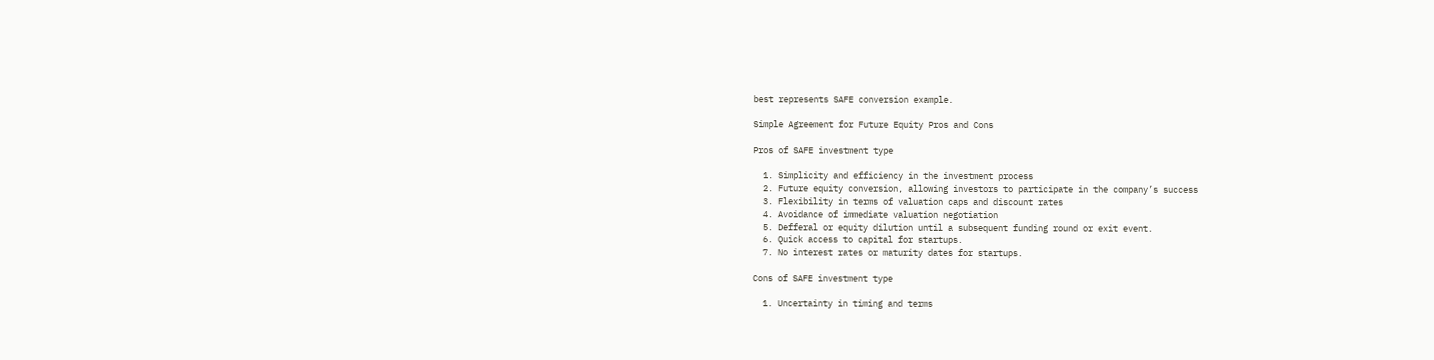best represents SAFE conversion example.

Simple Agreement for Future Equity Pros and Cons

Pros of SAFE investment type

  1. Simplicity and efficiency in the investment process
  2. Future equity conversion, allowing investors to participate in the company’s success
  3. Flexibility in terms of valuation caps and discount rates
  4. Avoidance of immediate valuation negotiation
  5. Defferal or equity dilution until a subsequent funding round or exit event.
  6. Quick access to capital for startups.
  7. No interest rates or maturity dates for startups.

Cons of SAFE investment type

  1. Uncertainty in timing and terms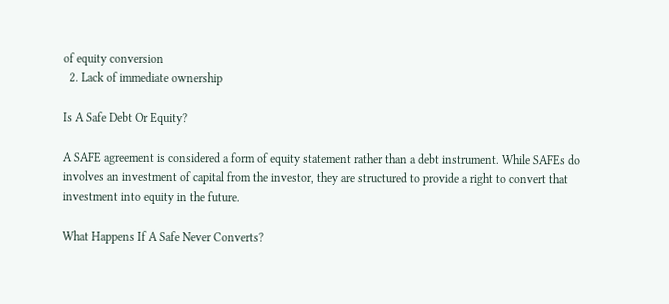of equity conversion
  2. Lack of immediate ownership

Is A Safe Debt Or Equity?

A SAFE agreement is considered a form of equity statement rather than a debt instrument. While SAFEs do involves an investment of capital from the investor, they are structured to provide a right to convert that investment into equity in the future.

What Happens If A Safe Never Converts?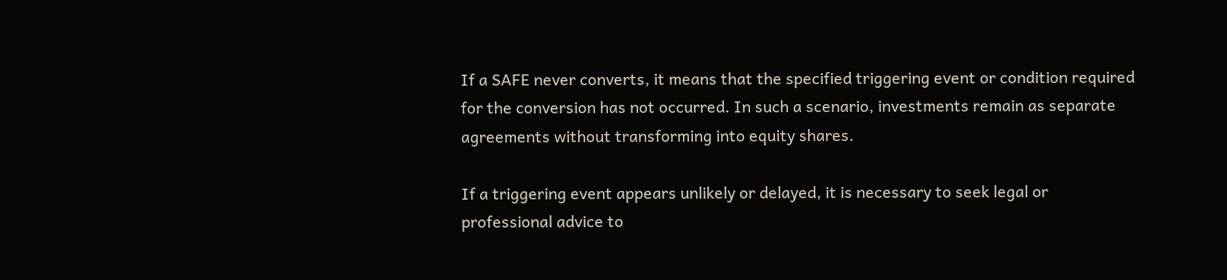If a SAFE never converts, it means that the specified triggering event or condition required for the conversion has not occurred. In such a scenario, investments remain as separate agreements without transforming into equity shares.

If a triggering event appears unlikely or delayed, it is necessary to seek legal or professional advice to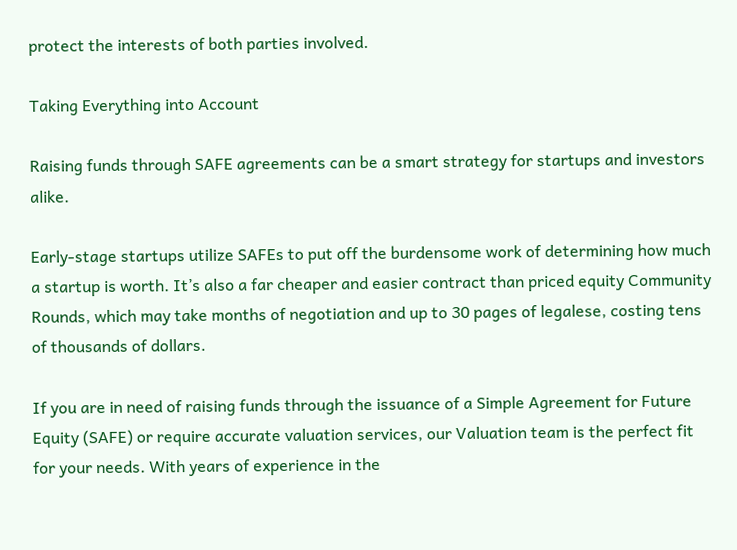protect the interests of both parties involved.

Taking Everything into Account

Raising funds through SAFE agreements can be a smart strategy for startups and investors alike.

Early-stage startups utilize SAFEs to put off the burdensome work of determining how much a startup is worth. It’s also a far cheaper and easier contract than priced equity Community Rounds, which may take months of negotiation and up to 30 pages of legalese, costing tens of thousands of dollars.

If you are in need of raising funds through the issuance of a Simple Agreement for Future Equity (SAFE) or require accurate valuation services, our Valuation team is the perfect fit for your needs. With years of experience in the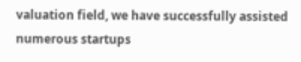valuation field, we have successfully assisted numerous startups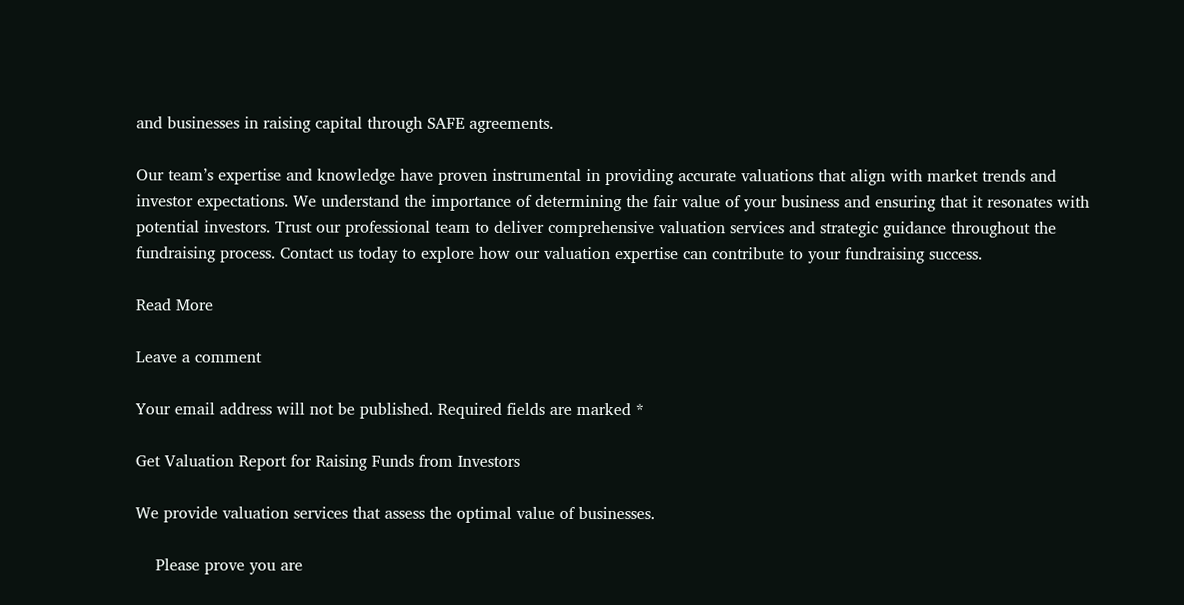and businesses in raising capital through SAFE agreements.

Our team’s expertise and knowledge have proven instrumental in providing accurate valuations that align with market trends and investor expectations. We understand the importance of determining the fair value of your business and ensuring that it resonates with potential investors. Trust our professional team to deliver comprehensive valuation services and strategic guidance throughout the fundraising process. Contact us today to explore how our valuation expertise can contribute to your fundraising success.

Read More

Leave a comment

Your email address will not be published. Required fields are marked *

Get Valuation Report for Raising Funds from Investors

We provide valuation services that assess the optimal value of businesses.

    Please prove you are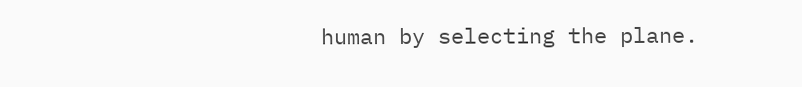human by selecting the plane.